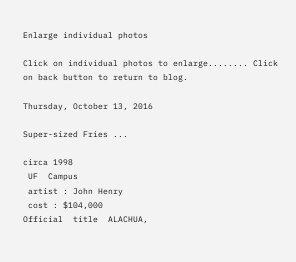Enlarge individual photos

Click on individual photos to enlarge........ Click on back button to return to blog.

Thursday, October 13, 2016

Super-sized Fries ...

circa 1998
 UF  Campus
 artist : John Henry
 cost : $104,000
Official  title  ALACHUA,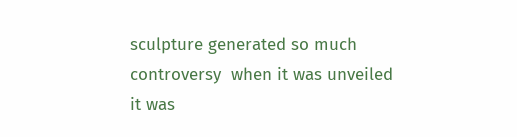sculpture generated so much
controversy  when it was unveiled
it was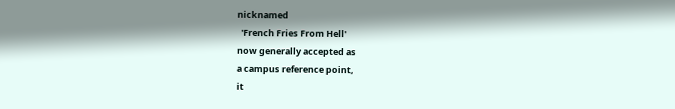nicknamed
  'French Fries From Hell'
now generally accepted as
a campus reference point,
it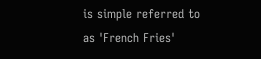is simple referred to
as 'French Fries'